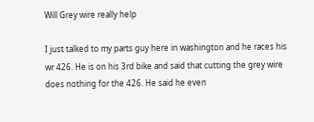Will Grey wire really help

I just talked to my parts guy here in washington and he races his wr 426. He is on his 3rd bike and said that cutting the grey wire does nothing for the 426. He said he even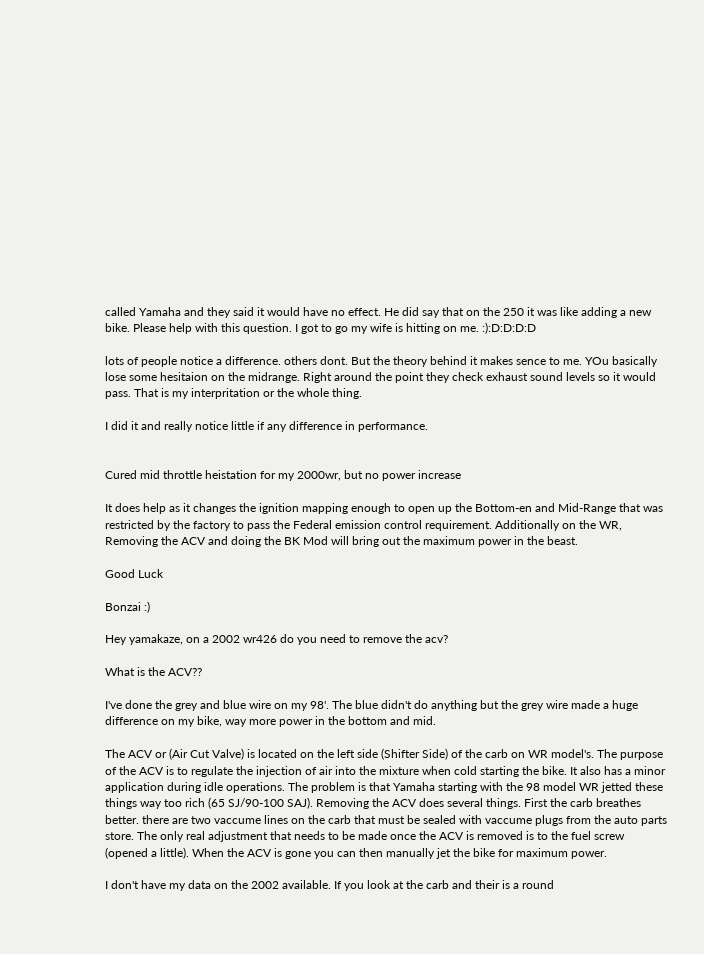called Yamaha and they said it would have no effect. He did say that on the 250 it was like adding a new bike. Please help with this question. I got to go my wife is hitting on me. :):D:D:D:D

lots of people notice a difference. others dont. But the theory behind it makes sence to me. YOu basically lose some hesitaion on the midrange. Right around the point they check exhaust sound levels so it would pass. That is my interpritation or the whole thing.

I did it and really notice little if any difference in performance.


Cured mid throttle heistation for my 2000wr, but no power increase

It does help as it changes the ignition mapping enough to open up the Bottom-en and Mid-Range that was restricted by the factory to pass the Federal emission control requirement. Additionally on the WR, Removing the ACV and doing the BK Mod will bring out the maximum power in the beast.

Good Luck

Bonzai :)

Hey yamakaze, on a 2002 wr426 do you need to remove the acv?

What is the ACV??

I've done the grey and blue wire on my 98'. The blue didn't do anything but the grey wire made a huge difference on my bike, way more power in the bottom and mid.

The ACV or (Air Cut Valve) is located on the left side (Shifter Side) of the carb on WR model's. The purpose of the ACV is to regulate the injection of air into the mixture when cold starting the bike. It also has a minor application during idle operations. The problem is that Yamaha starting with the 98 model WR jetted these things way too rich (65 SJ/90-100 SAJ). Removing the ACV does several things. First the carb breathes better. there are two vaccume lines on the carb that must be sealed with vaccume plugs from the auto parts store. The only real adjustment that needs to be made once the ACV is removed is to the fuel screw (opened a little). When the ACV is gone you can then manually jet the bike for maximum power.

I don't have my data on the 2002 available. If you look at the carb and their is a round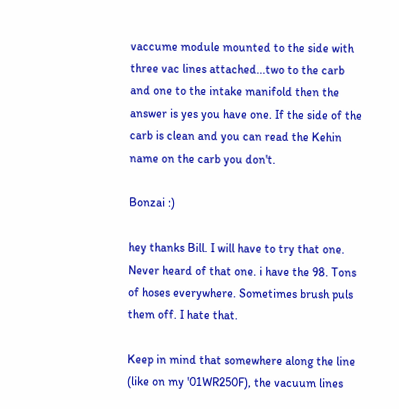vaccume module mounted to the side with three vac lines attached...two to the carb and one to the intake manifold then the answer is yes you have one. If the side of the carb is clean and you can read the Kehin name on the carb you don't.

Bonzai :)

hey thanks Bill. I will have to try that one. Never heard of that one. i have the 98. Tons of hoses everywhere. Sometimes brush puls them off. I hate that.

Keep in mind that somewhere along the line (like on my '01WR250F), the vacuum lines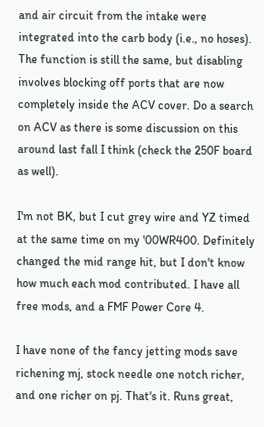and air circuit from the intake were integrated into the carb body (i.e., no hoses). The function is still the same, but disabling involves blocking off ports that are now completely inside the ACV cover. Do a search on ACV as there is some discussion on this around last fall I think (check the 250F board as well).

I'm not BK, but I cut grey wire and YZ timed at the same time on my '00WR400. Definitely changed the mid range hit, but I don't know how much each mod contributed. I have all free mods, and a FMF Power Core 4.

I have none of the fancy jetting mods save richening mj, stock needle one notch richer, and one richer on pj. That's it. Runs great,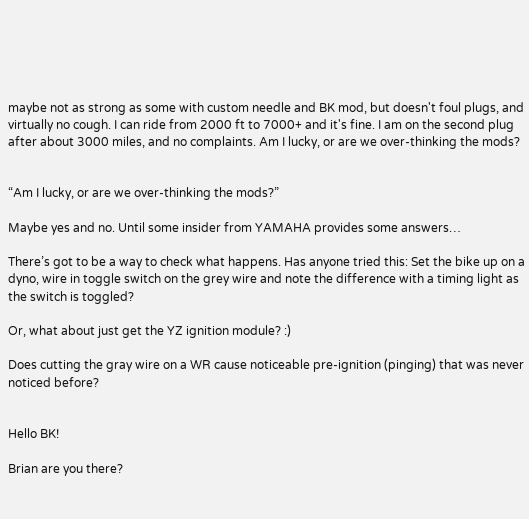maybe not as strong as some with custom needle and BK mod, but doesn't foul plugs, and virtually no cough. I can ride from 2000 ft to 7000+ and it's fine. I am on the second plug after about 3000 miles, and no complaints. Am I lucky, or are we over-thinking the mods?


“Am I lucky, or are we over-thinking the mods?”

Maybe yes and no. Until some insider from YAMAHA provides some answers…

There’s got to be a way to check what happens. Has anyone tried this: Set the bike up on a dyno, wire in toggle switch on the grey wire and note the difference with a timing light as the switch is toggled?

Or, what about just get the YZ ignition module? :)

Does cutting the gray wire on a WR cause noticeable pre-ignition (pinging) that was never noticed before?


Hello BK!

Brian are you there?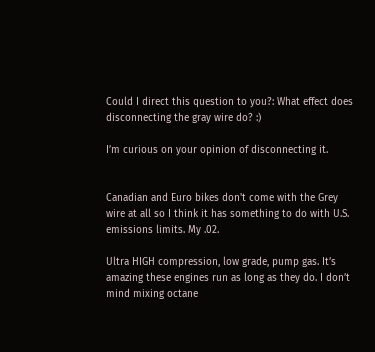Could I direct this question to you?: What effect does disconnecting the gray wire do? :)

I’m curious on your opinion of disconnecting it.


Canadian and Euro bikes don't come with the Grey wire at all so I think it has something to do with U.S. emissions limits. My .02.

Ultra HIGH compression, low grade, pump gas. It’s amazing these engines run as long as they do. I don’t mind mixing octane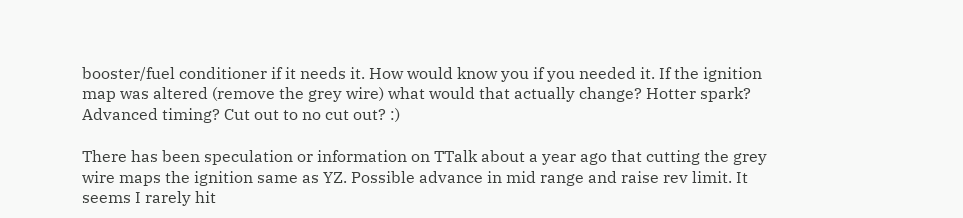booster/fuel conditioner if it needs it. How would know you if you needed it. If the ignition map was altered (remove the grey wire) what would that actually change? Hotter spark? Advanced timing? Cut out to no cut out? :)

There has been speculation or information on TTalk about a year ago that cutting the grey wire maps the ignition same as YZ. Possible advance in mid range and raise rev limit. It seems I rarely hit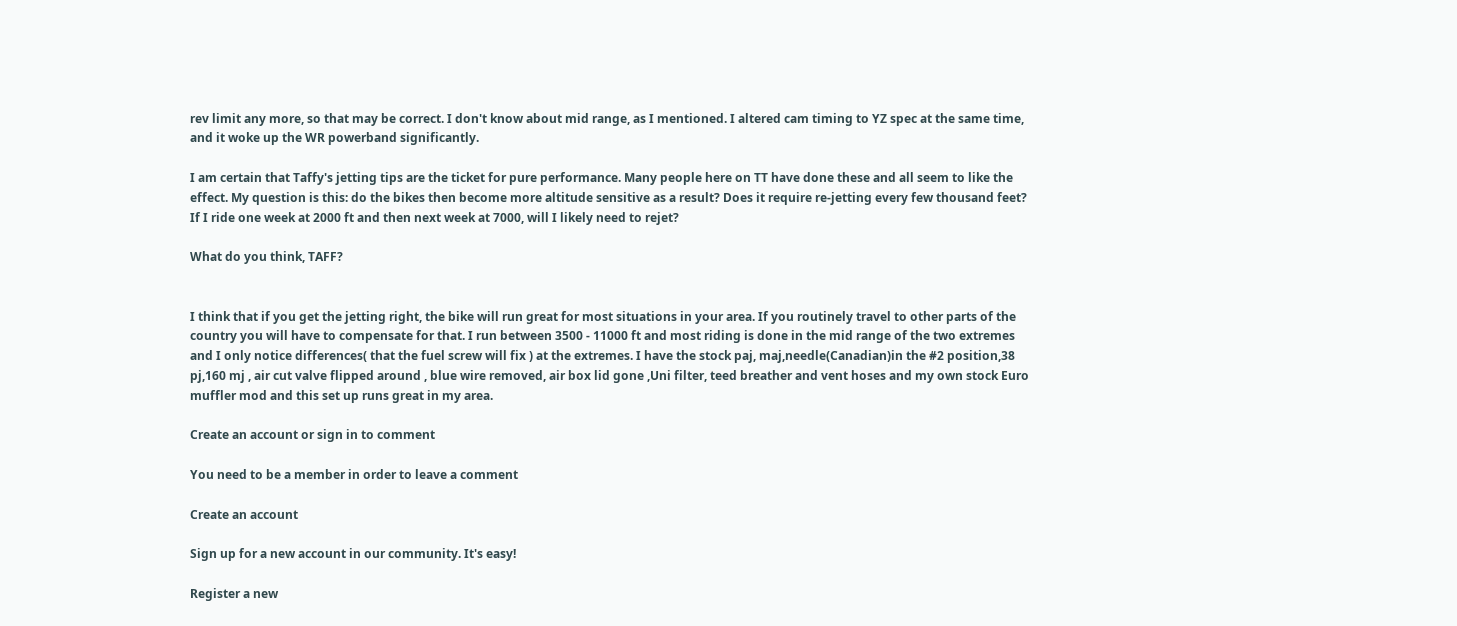rev limit any more, so that may be correct. I don't know about mid range, as I mentioned. I altered cam timing to YZ spec at the same time, and it woke up the WR powerband significantly.

I am certain that Taffy's jetting tips are the ticket for pure performance. Many people here on TT have done these and all seem to like the effect. My question is this: do the bikes then become more altitude sensitive as a result? Does it require re-jetting every few thousand feet? If I ride one week at 2000 ft and then next week at 7000, will I likely need to rejet?

What do you think, TAFF?


I think that if you get the jetting right, the bike will run great for most situations in your area. If you routinely travel to other parts of the country you will have to compensate for that. I run between 3500 - 11000 ft and most riding is done in the mid range of the two extremes and I only notice differences( that the fuel screw will fix ) at the extremes. I have the stock paj, maj,needle(Canadian)in the #2 position,38 pj,160 mj , air cut valve flipped around , blue wire removed, air box lid gone ,Uni filter, teed breather and vent hoses and my own stock Euro muffler mod and this set up runs great in my area.

Create an account or sign in to comment

You need to be a member in order to leave a comment

Create an account

Sign up for a new account in our community. It's easy!

Register a new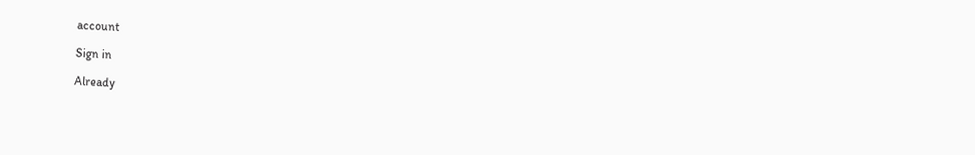account

Sign in

Already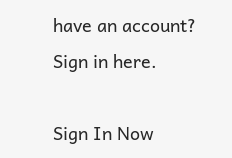have an account? Sign in here.

Sign In Now